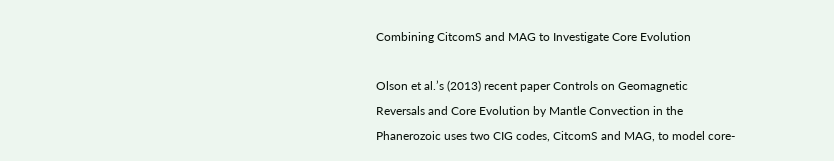Combining CitcomS and MAG to Investigate Core Evolution

Olson et al.’s (2013) recent paper Controls on Geomagnetic Reversals and Core Evolution by Mantle Convection in the Phanerozoic uses two CIG codes, CitcomS and MAG, to model core-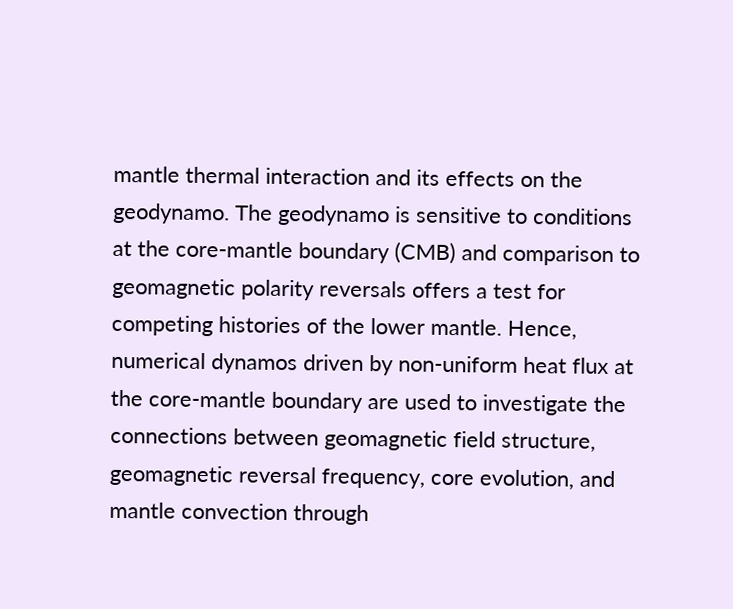mantle thermal interaction and its effects on the geodynamo. The geodynamo is sensitive to conditions at the core-mantle boundary (CMB) and comparison to geomagnetic polarity reversals offers a test for competing histories of the lower mantle. Hence, numerical dynamos driven by non-uniform heat flux at the core-mantle boundary are used to investigate the connections between geomagnetic field structure, geomagnetic reversal frequency, core evolution, and mantle convection through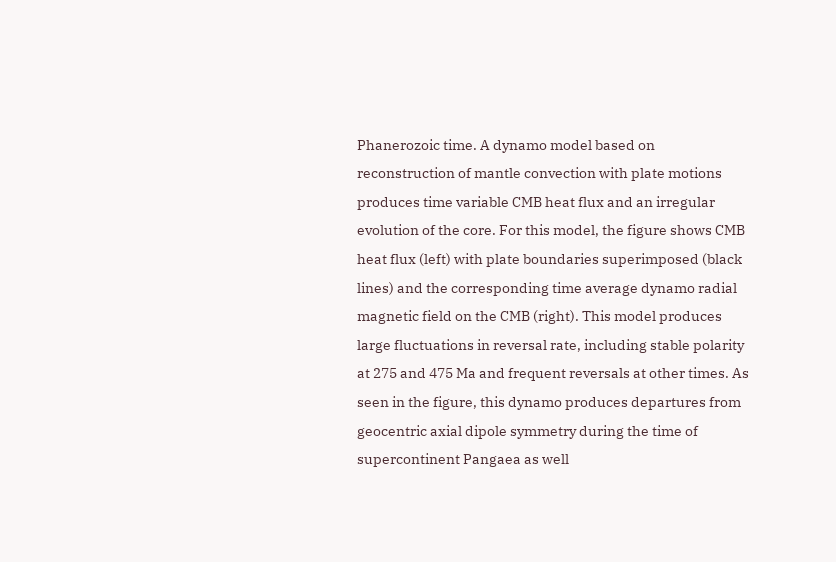Phanerozoic time. A dynamo model based on reconstruction of mantle convection with plate motions produces time variable CMB heat flux and an irregular evolution of the core. For this model, the figure shows CMB heat flux (left) with plate boundaries superimposed (black lines) and the corresponding time average dynamo radial magnetic field on the CMB (right). This model produces large fluctuations in reversal rate, including stable polarity at 275 and 475 Ma and frequent reversals at other times. As seen in the figure, this dynamo produces departures from geocentric axial dipole symmetry during the time of supercontinent Pangaea as well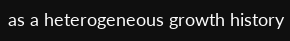as a heterogeneous growth history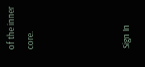of the inner core.




Sign In